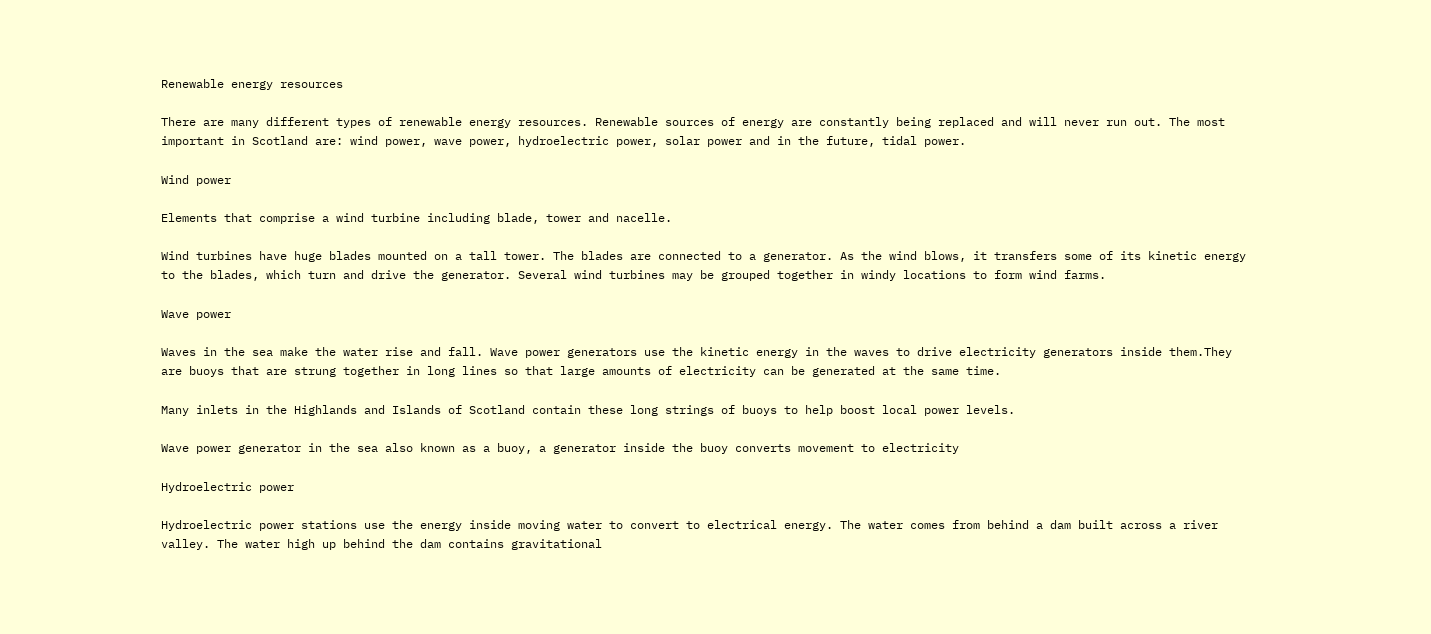Renewable energy resources

There are many different types of renewable energy resources. Renewable sources of energy are constantly being replaced and will never run out. The most important in Scotland are: wind power, wave power, hydroelectric power, solar power and in the future, tidal power.

Wind power

Elements that comprise a wind turbine including blade, tower and nacelle.

Wind turbines have huge blades mounted on a tall tower. The blades are connected to a generator. As the wind blows, it transfers some of its kinetic energy to the blades, which turn and drive the generator. Several wind turbines may be grouped together in windy locations to form wind farms.

Wave power

Waves in the sea make the water rise and fall. Wave power generators use the kinetic energy in the waves to drive electricity generators inside them.They are buoys that are strung together in long lines so that large amounts of electricity can be generated at the same time.

Many inlets in the Highlands and Islands of Scotland contain these long strings of buoys to help boost local power levels.

Wave power generator in the sea also known as a buoy, a generator inside the buoy converts movement to electricity

Hydroelectric power

Hydroelectric power stations use the energy inside moving water to convert to electrical energy. The water comes from behind a dam built across a river valley. The water high up behind the dam contains gravitational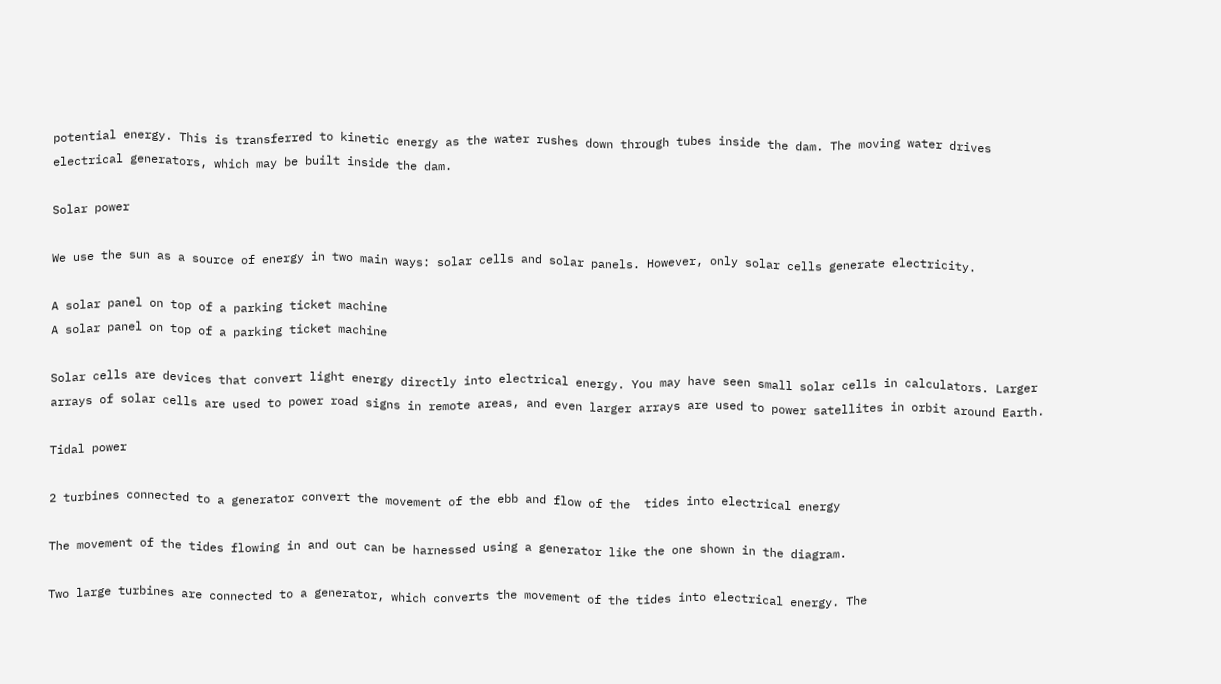potential energy. This is transferred to kinetic energy as the water rushes down through tubes inside the dam. The moving water drives electrical generators, which may be built inside the dam.

Solar power

We use the sun as a source of energy in two main ways: solar cells and solar panels. However, only solar cells generate electricity.

A solar panel on top of a parking ticket machine
A solar panel on top of a parking ticket machine

Solar cells are devices that convert light energy directly into electrical energy. You may have seen small solar cells in calculators. Larger arrays of solar cells are used to power road signs in remote areas, and even larger arrays are used to power satellites in orbit around Earth.

Tidal power

2 turbines connected to a generator convert the movement of the ebb and flow of the  tides into electrical energy

The movement of the tides flowing in and out can be harnessed using a generator like the one shown in the diagram.

Two large turbines are connected to a generator, which converts the movement of the tides into electrical energy. The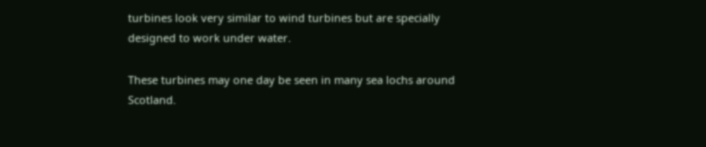turbines look very similar to wind turbines but are specially designed to work under water.

These turbines may one day be seen in many sea lochs around Scotland.